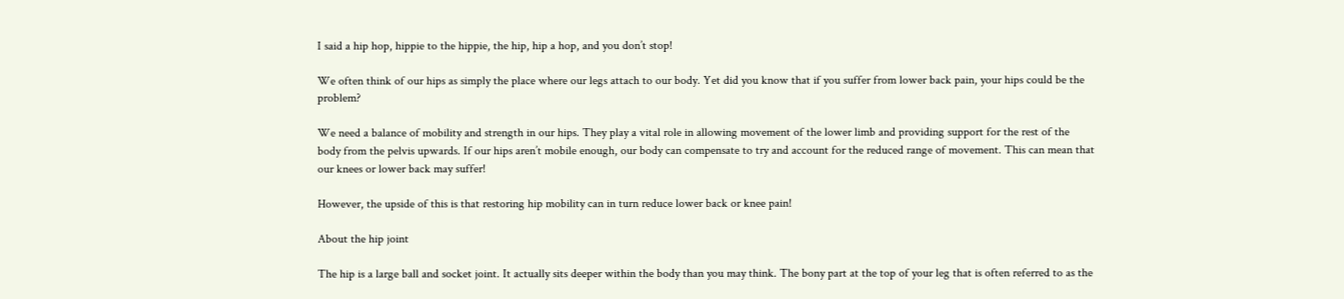I said a hip hop, hippie to the hippie, the hip, hip a hop, and you don’t stop!

We often think of our hips as simply the place where our legs attach to our body. Yet did you know that if you suffer from lower back pain, your hips could be the problem?

We need a balance of mobility and strength in our hips. They play a vital role in allowing movement of the lower limb and providing support for the rest of the body from the pelvis upwards. If our hips aren’t mobile enough, our body can compensate to try and account for the reduced range of movement. This can mean that our knees or lower back may suffer!

However, the upside of this is that restoring hip mobility can in turn reduce lower back or knee pain!

About the hip joint

The hip is a large ball and socket joint. It actually sits deeper within the body than you may think. The bony part at the top of your leg that is often referred to as the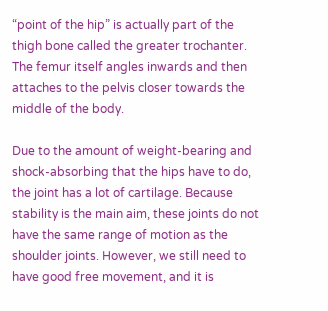“point of the hip” is actually part of the thigh bone called the greater trochanter. The femur itself angles inwards and then attaches to the pelvis closer towards the middle of the body.

Due to the amount of weight-bearing and shock-absorbing that the hips have to do, the joint has a lot of cartilage. Because stability is the main aim, these joints do not have the same range of motion as the shoulder joints. However, we still need to have good free movement, and it is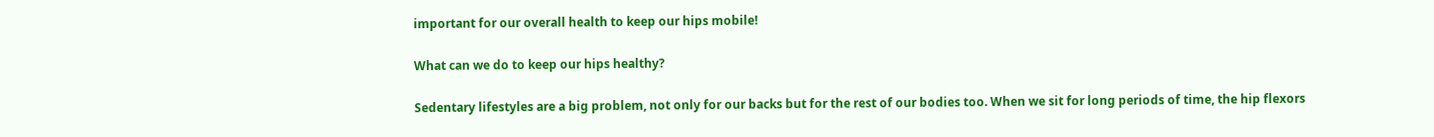important for our overall health to keep our hips mobile!

What can we do to keep our hips healthy?

Sedentary lifestyles are a big problem, not only for our backs but for the rest of our bodies too. When we sit for long periods of time, the hip flexors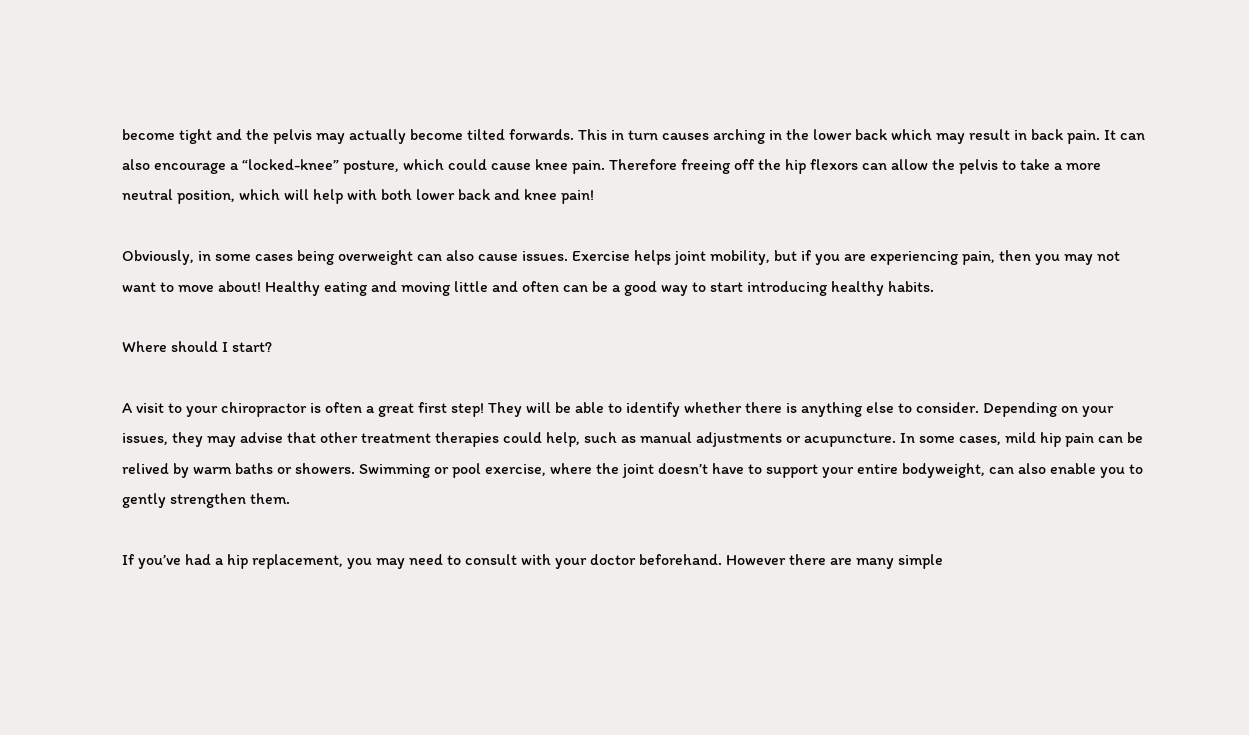become tight and the pelvis may actually become tilted forwards. This in turn causes arching in the lower back which may result in back pain. It can also encourage a “locked-knee” posture, which could cause knee pain. Therefore freeing off the hip flexors can allow the pelvis to take a more neutral position, which will help with both lower back and knee pain!

Obviously, in some cases being overweight can also cause issues. Exercise helps joint mobility, but if you are experiencing pain, then you may not want to move about! Healthy eating and moving little and often can be a good way to start introducing healthy habits.

Where should I start?

A visit to your chiropractor is often a great first step! They will be able to identify whether there is anything else to consider. Depending on your issues, they may advise that other treatment therapies could help, such as manual adjustments or acupuncture. In some cases, mild hip pain can be relived by warm baths or showers. Swimming or pool exercise, where the joint doesn’t have to support your entire bodyweight, can also enable you to gently strengthen them.

If you’ve had a hip replacement, you may need to consult with your doctor beforehand. However there are many simple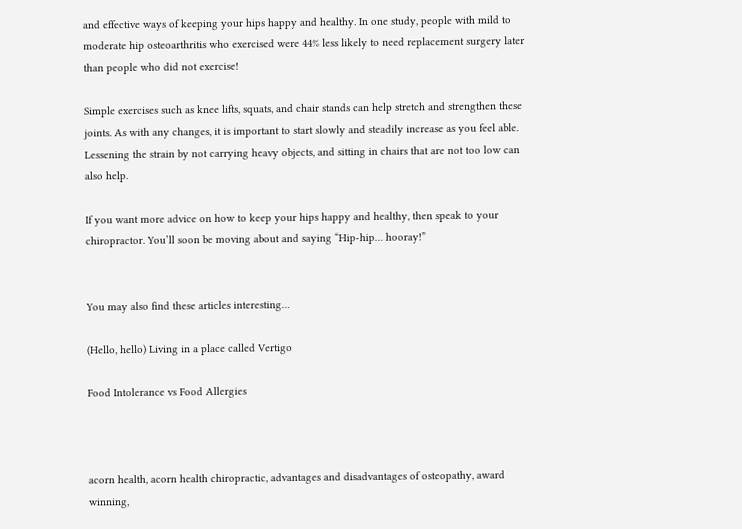and effective ways of keeping your hips happy and healthy. In one study, people with mild to moderate hip osteoarthritis who exercised were 44% less likely to need replacement surgery later than people who did not exercise!

Simple exercises such as knee lifts, squats, and chair stands can help stretch and strengthen these joints. As with any changes, it is important to start slowly and steadily increase as you feel able. Lessening the strain by not carrying heavy objects, and sitting in chairs that are not too low can also help.

If you want more advice on how to keep your hips happy and healthy, then speak to your chiropractor. You’ll soon be moving about and saying “Hip-hip… hooray!”


You may also find these articles interesting…

(Hello, hello) Living in a place called Vertigo

Food Intolerance vs Food Allergies



acorn health, acorn health chiropractic, advantages and disadvantages of osteopathy, award winning,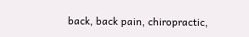back, back pain, chiropractic,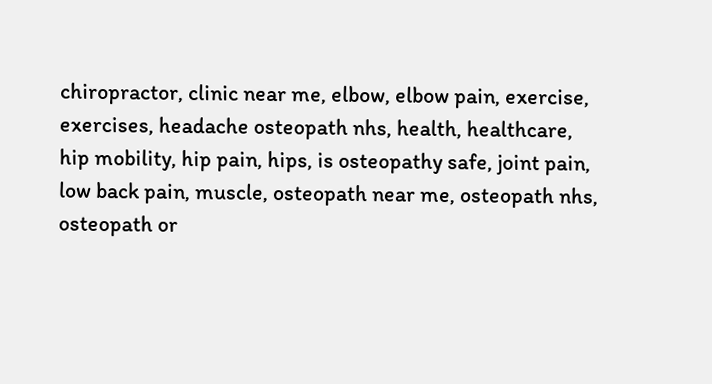chiropractor, clinic near me, elbow, elbow pain, exercise, exercises, headache osteopath nhs, health, healthcare, hip mobility, hip pain, hips, is osteopathy safe, joint pain, low back pain, muscle, osteopath near me, osteopath nhs, osteopath or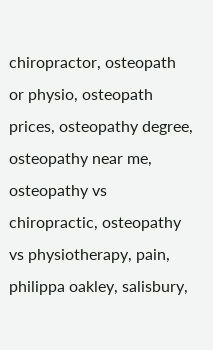chiropractor, osteopath or physio, osteopath prices, osteopathy degree, osteopathy near me, osteopathy vs chiropractic, osteopathy vs physiotherapy, pain, philippa oakley, salisbury,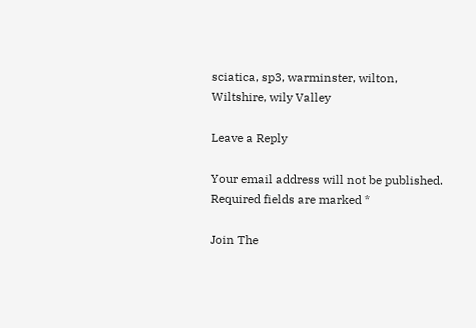sciatica, sp3, warminster, wilton, Wiltshire, wily Valley

Leave a Reply

Your email address will not be published. Required fields are marked *

Join The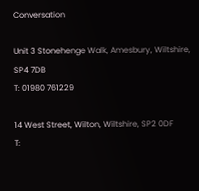Conversation

Unit 3 Stonehenge Walk, Amesbury, Wiltshire, SP4 7DB
T: 01980 761229

14 West Street, Wilton, Wiltshire, SP2 0DF
T: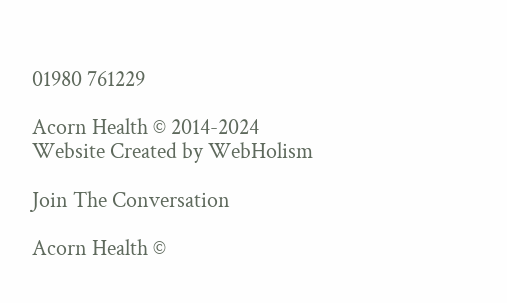01980 761229

Acorn Health © 2014-2024
Website Created by WebHolism

Join The Conversation

Acorn Health ©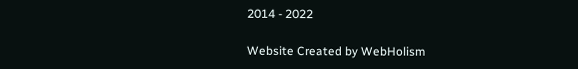2014 - 2022

Website Created by WebHolism